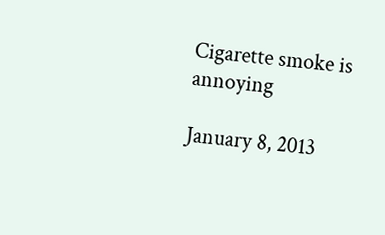Cigarette smoke is annoying

January 8, 2013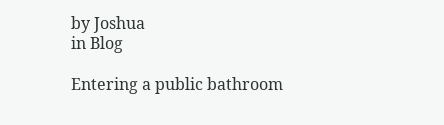by Joshua
in Blog

Entering a public bathroom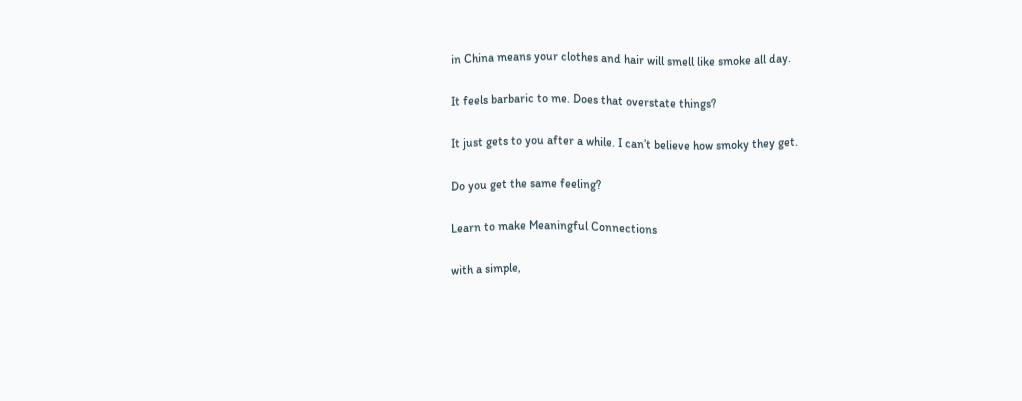in China means your clothes and hair will smell like smoke all day.

It feels barbaric to me. Does that overstate things?

It just gets to you after a while. I can’t believe how smoky they get.

Do you get the same feeling?

Learn to make Meaningful Connections

with a simple,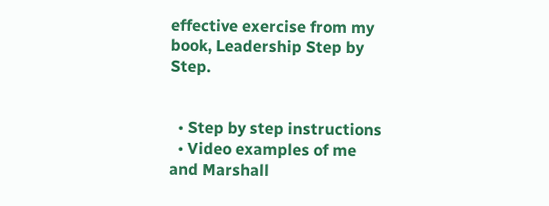effective exercise from my book, Leadership Step by Step.


  • Step by step instructions
  • Video examples of me and Marshall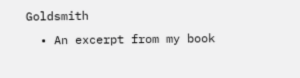Goldsmith
  • An excerpt from my book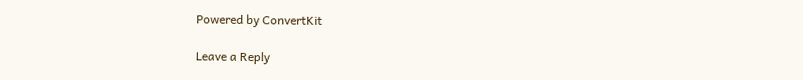Powered by ConvertKit

Leave a Reply